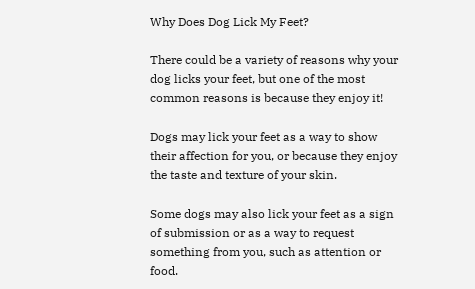Why Does Dog Lick My Feet?

There could be a variety of reasons why your dog licks your feet, but one of the most common reasons is because they enjoy it!

Dogs may lick your feet as a way to show their affection for you, or because they enjoy the taste and texture of your skin.

Some dogs may also lick your feet as a sign of submission or as a way to request something from you, such as attention or food.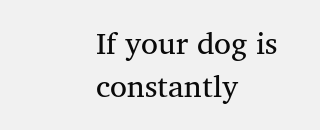If your dog is constantly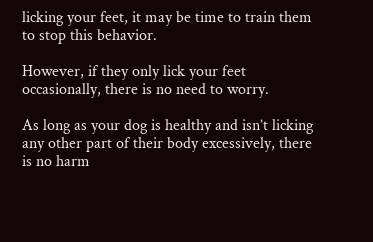licking your feet, it may be time to train them to stop this behavior.

However, if they only lick your feet occasionally, there is no need to worry.

As long as your dog is healthy and isn’t licking any other part of their body excessively, there is no harm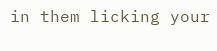in them licking your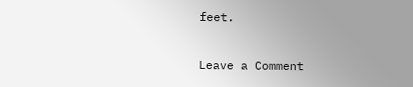feet.

Leave a Comment